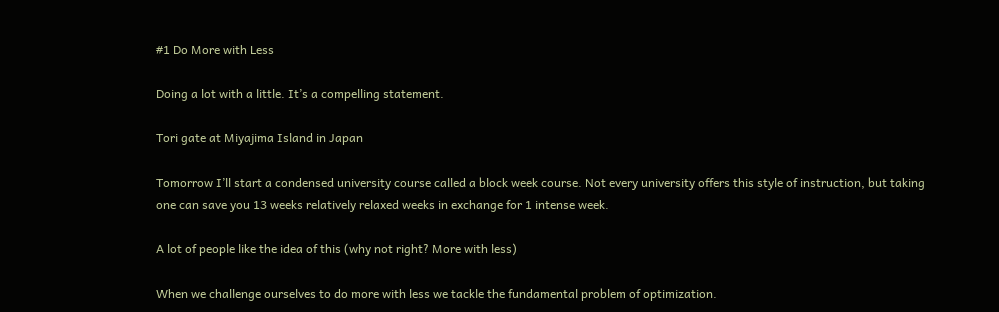#1 Do More with Less

Doing a lot with a little. It’s a compelling statement.

Tori gate at Miyajima Island in Japan

Tomorrow I’ll start a condensed university course called a block week course. Not every university offers this style of instruction, but taking one can save you 13 weeks relatively relaxed weeks in exchange for 1 intense week.

A lot of people like the idea of this (why not right? More with less)

When we challenge ourselves to do more with less we tackle the fundamental problem of optimization.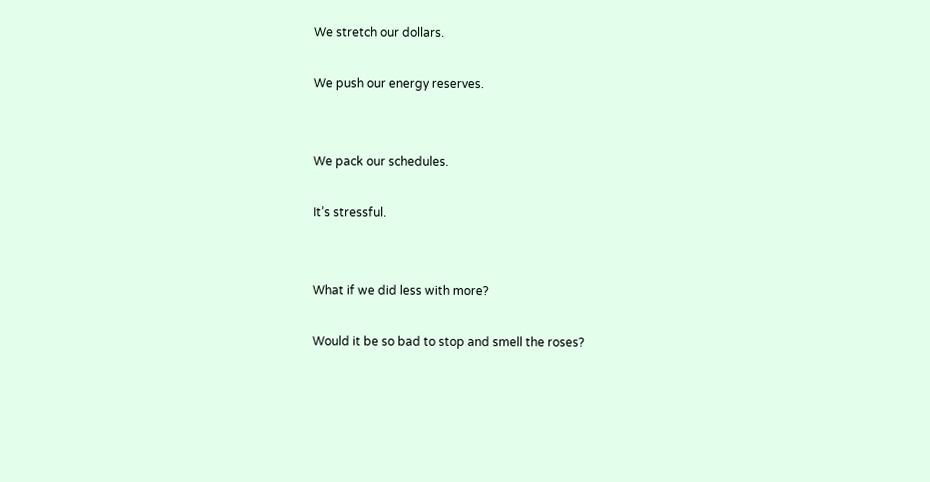We stretch our dollars.

We push our energy reserves.


We pack our schedules.

It’s stressful.


What if we did less with more?

Would it be so bad to stop and smell the roses?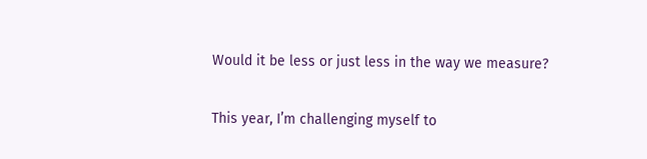Would it be less or just less in the way we measure?

This year, I’m challenging myself to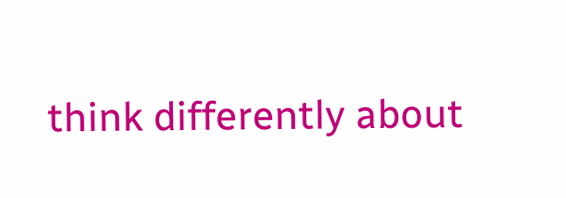think differently about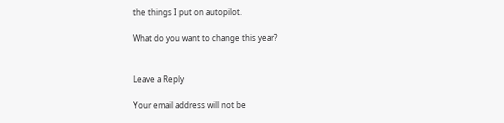the things I put on autopilot.

What do you want to change this year?


Leave a Reply

Your email address will not be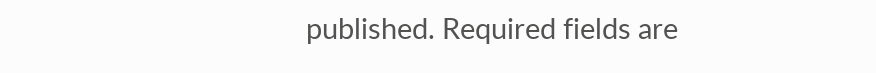published. Required fields are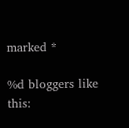marked *

%d bloggers like this: